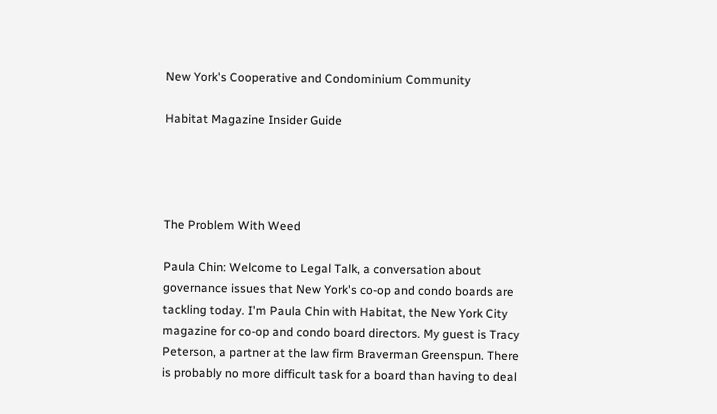New York's Cooperative and Condominium Community

Habitat Magazine Insider Guide




The Problem With Weed

Paula Chin: Welcome to Legal Talk, a conversation about governance issues that New York's co-op and condo boards are tackling today. I'm Paula Chin with Habitat, the New York City magazine for co-op and condo board directors. My guest is Tracy Peterson, a partner at the law firm Braverman Greenspun. There is probably no more difficult task for a board than having to deal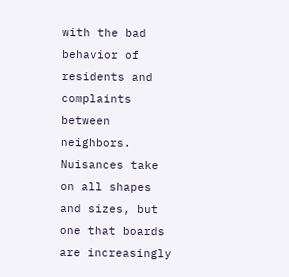with the bad behavior of residents and complaints between neighbors.
Nuisances take on all shapes and sizes, but one that boards are increasingly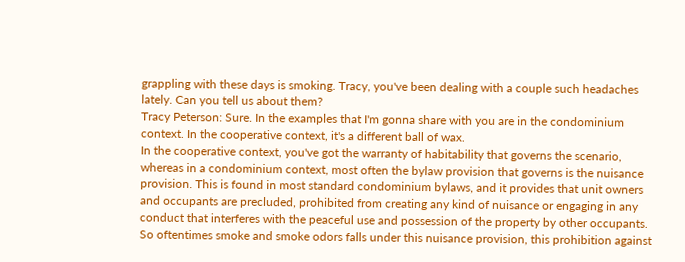grappling with these days is smoking. Tracy, you've been dealing with a couple such headaches lately. Can you tell us about them?
Tracy Peterson: Sure. In the examples that I'm gonna share with you are in the condominium context. In the cooperative context, it's a different ball of wax.
In the cooperative context, you've got the warranty of habitability that governs the scenario, whereas in a condominium context, most often the bylaw provision that governs is the nuisance provision. This is found in most standard condominium bylaws, and it provides that unit owners and occupants are precluded, prohibited from creating any kind of nuisance or engaging in any conduct that interferes with the peaceful use and possession of the property by other occupants.
So oftentimes smoke and smoke odors falls under this nuisance provision, this prohibition against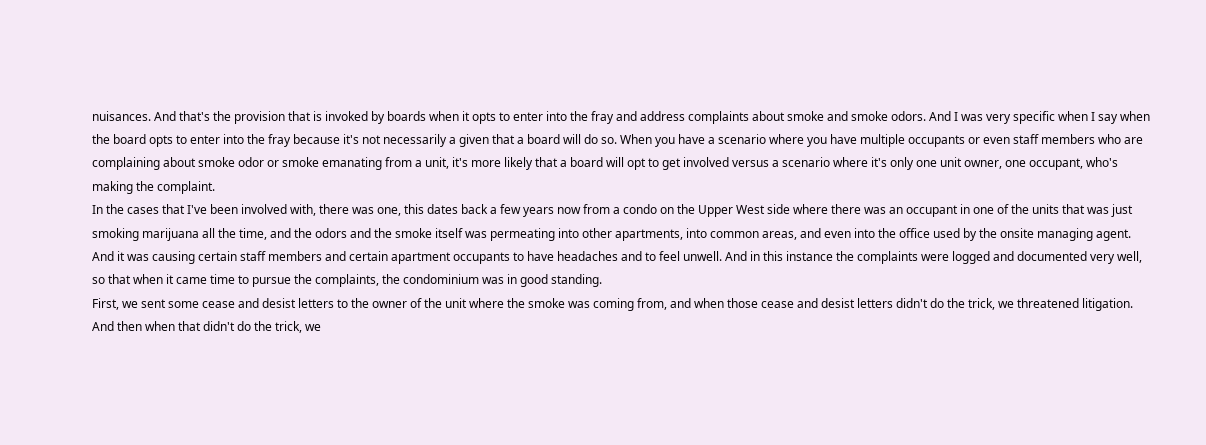nuisances. And that's the provision that is invoked by boards when it opts to enter into the fray and address complaints about smoke and smoke odors. And I was very specific when I say when the board opts to enter into the fray because it's not necessarily a given that a board will do so. When you have a scenario where you have multiple occupants or even staff members who are complaining about smoke odor or smoke emanating from a unit, it's more likely that a board will opt to get involved versus a scenario where it's only one unit owner, one occupant, who's making the complaint.
In the cases that I've been involved with, there was one, this dates back a few years now from a condo on the Upper West side where there was an occupant in one of the units that was just smoking marijuana all the time, and the odors and the smoke itself was permeating into other apartments, into common areas, and even into the office used by the onsite managing agent.
And it was causing certain staff members and certain apartment occupants to have headaches and to feel unwell. And in this instance the complaints were logged and documented very well, so that when it came time to pursue the complaints, the condominium was in good standing.
First, we sent some cease and desist letters to the owner of the unit where the smoke was coming from, and when those cease and desist letters didn't do the trick, we threatened litigation. And then when that didn't do the trick, we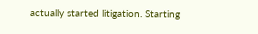actually started litigation. Starting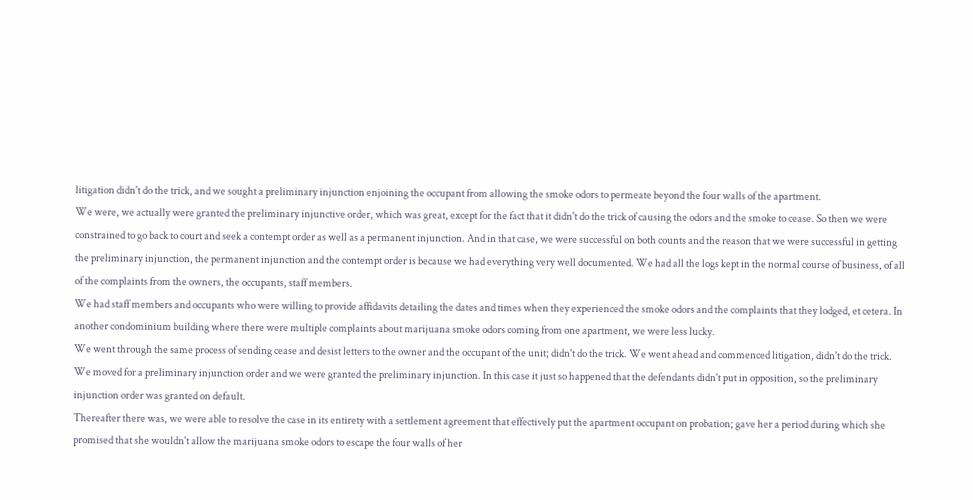litigation didn't do the trick, and we sought a preliminary injunction enjoining the occupant from allowing the smoke odors to permeate beyond the four walls of the apartment.
We were, we actually were granted the preliminary injunctive order, which was great, except for the fact that it didn't do the trick of causing the odors and the smoke to cease. So then we were constrained to go back to court and seek a contempt order as well as a permanent injunction. And in that case, we were successful on both counts and the reason that we were successful in getting the preliminary injunction, the permanent injunction and the contempt order is because we had everything very well documented. We had all the logs kept in the normal course of business, of all of the complaints from the owners, the occupants, staff members.
We had staff members and occupants who were willing to provide affidavits detailing the dates and times when they experienced the smoke odors and the complaints that they lodged, et cetera. In another condominium building where there were multiple complaints about marijuana smoke odors coming from one apartment, we were less lucky.
We went through the same process of sending cease and desist letters to the owner and the occupant of the unit; didn't do the trick. We went ahead and commenced litigation, didn't do the trick. We moved for a preliminary injunction order and we were granted the preliminary injunction. In this case it just so happened that the defendants didn't put in opposition, so the preliminary injunction order was granted on default.
Thereafter there was, we were able to resolve the case in its entirety with a settlement agreement that effectively put the apartment occupant on probation; gave her a period during which she promised that she wouldn't allow the marijuana smoke odors to escape the four walls of her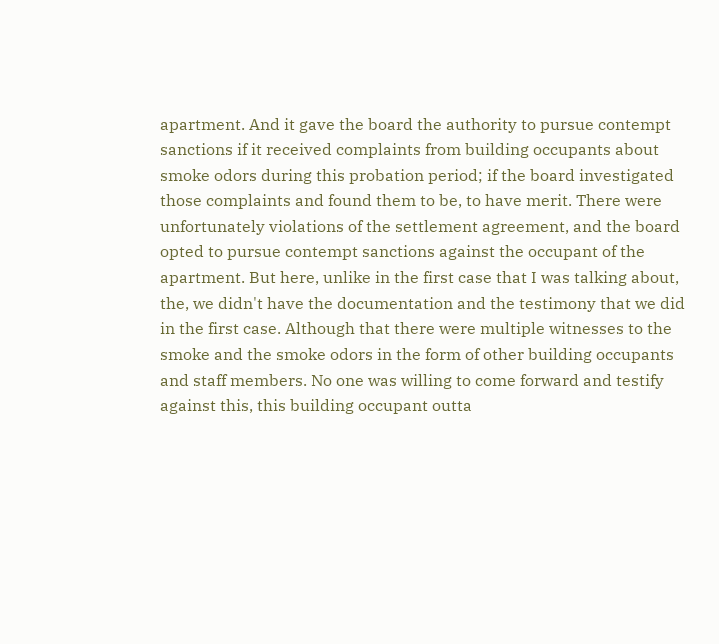apartment. And it gave the board the authority to pursue contempt sanctions if it received complaints from building occupants about smoke odors during this probation period; if the board investigated those complaints and found them to be, to have merit. There were unfortunately violations of the settlement agreement, and the board opted to pursue contempt sanctions against the occupant of the apartment. But here, unlike in the first case that I was talking about, the, we didn't have the documentation and the testimony that we did in the first case. Although that there were multiple witnesses to the smoke and the smoke odors in the form of other building occupants and staff members. No one was willing to come forward and testify against this, this building occupant outta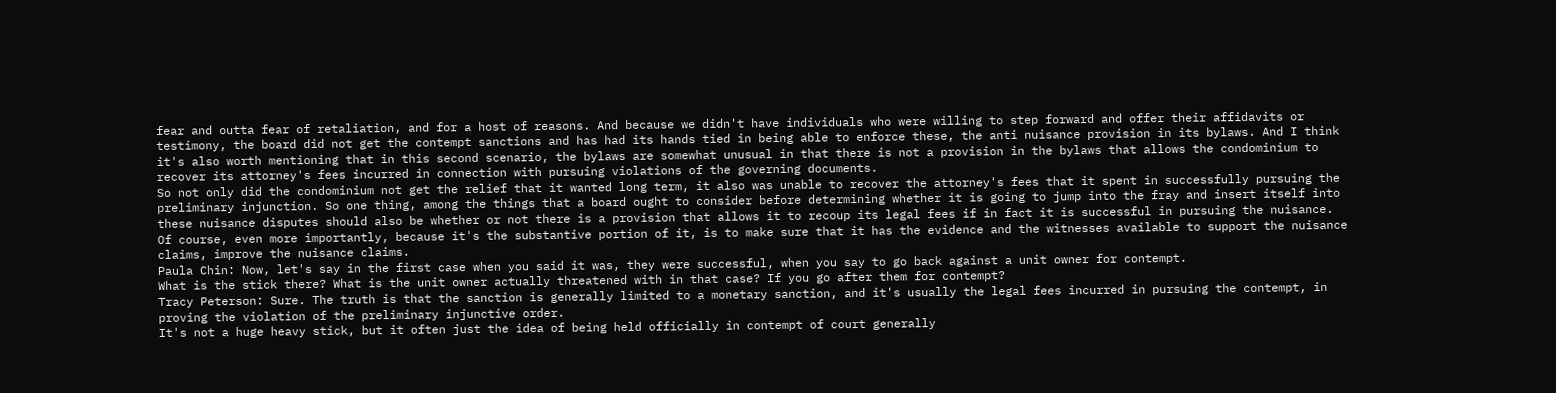fear and outta fear of retaliation, and for a host of reasons. And because we didn't have individuals who were willing to step forward and offer their affidavits or testimony, the board did not get the contempt sanctions and has had its hands tied in being able to enforce these, the anti nuisance provision in its bylaws. And I think it's also worth mentioning that in this second scenario, the bylaws are somewhat unusual in that there is not a provision in the bylaws that allows the condominium to recover its attorney's fees incurred in connection with pursuing violations of the governing documents.
So not only did the condominium not get the relief that it wanted long term, it also was unable to recover the attorney's fees that it spent in successfully pursuing the preliminary injunction. So one thing, among the things that a board ought to consider before determining whether it is going to jump into the fray and insert itself into these nuisance disputes should also be whether or not there is a provision that allows it to recoup its legal fees if in fact it is successful in pursuing the nuisance.
Of course, even more importantly, because it's the substantive portion of it, is to make sure that it has the evidence and the witnesses available to support the nuisance claims, improve the nuisance claims.
Paula Chin: Now, let's say in the first case when you said it was, they were successful, when you say to go back against a unit owner for contempt.
What is the stick there? What is the unit owner actually threatened with in that case? If you go after them for contempt?
Tracy Peterson: Sure. The truth is that the sanction is generally limited to a monetary sanction, and it's usually the legal fees incurred in pursuing the contempt, in proving the violation of the preliminary injunctive order.
It's not a huge heavy stick, but it often just the idea of being held officially in contempt of court generally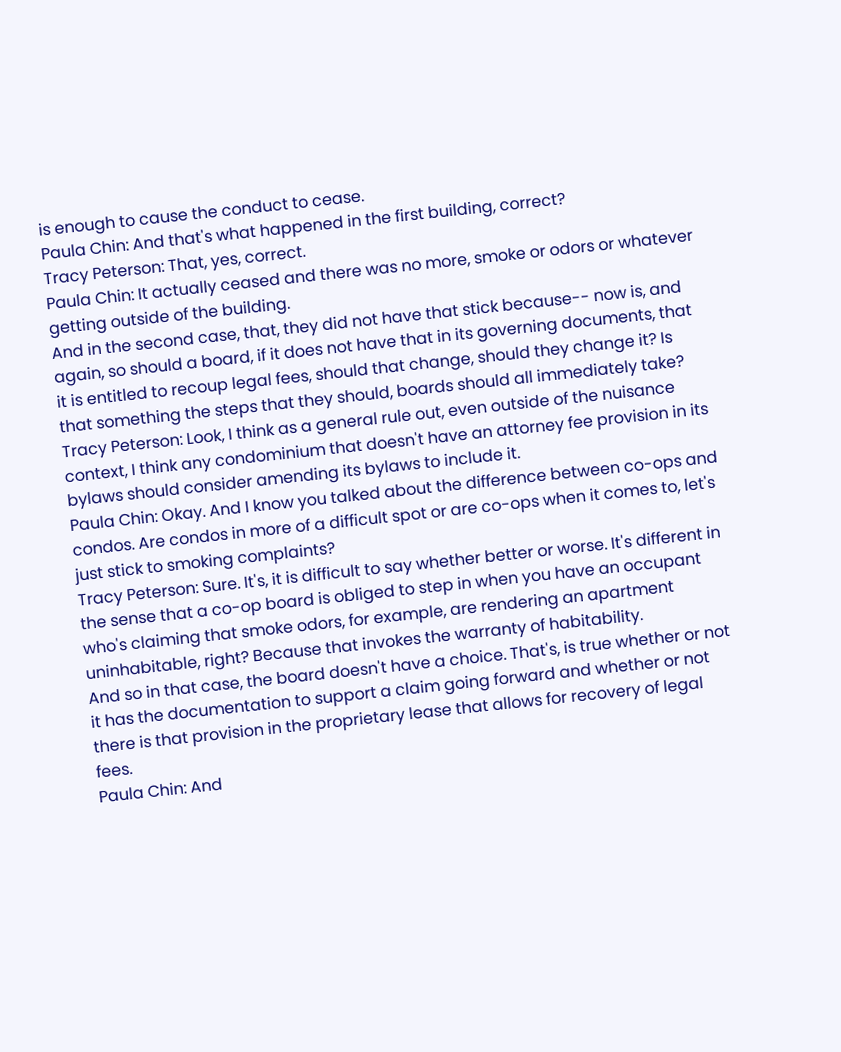is enough to cause the conduct to cease.
Paula Chin: And that's what happened in the first building, correct?
Tracy Peterson: That, yes, correct.
Paula Chin: It actually ceased and there was no more, smoke or odors or whatever getting outside of the building.
And in the second case, that, they did not have that stick because-- now is, and again, so should a board, if it does not have that in its governing documents, that it is entitled to recoup legal fees, should that change, should they change it? Is that something the steps that they should, boards should all immediately take?
Tracy Peterson: Look, I think as a general rule out, even outside of the nuisance context, I think any condominium that doesn't have an attorney fee provision in its bylaws should consider amending its bylaws to include it.
Paula Chin: Okay. And I know you talked about the difference between co-ops and condos. Are condos in more of a difficult spot or are co-ops when it comes to, let's just stick to smoking complaints?
Tracy Peterson: Sure. It's, it is difficult to say whether better or worse. It's different in the sense that a co-op board is obliged to step in when you have an occupant who's claiming that smoke odors, for example, are rendering an apartment uninhabitable, right? Because that invokes the warranty of habitability.
And so in that case, the board doesn't have a choice. That's, is true whether or not it has the documentation to support a claim going forward and whether or not there is that provision in the proprietary lease that allows for recovery of legal fees.
Paula Chin: And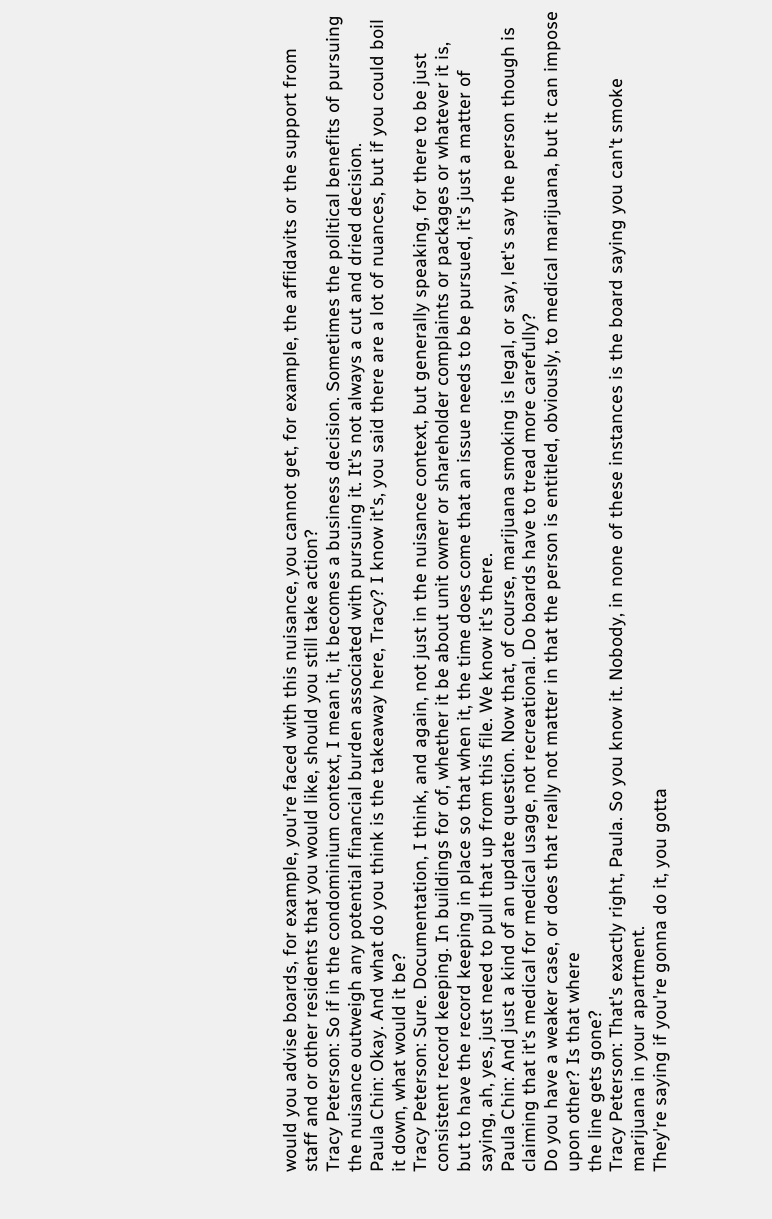would you advise boards, for example, you're faced with this nuisance, you cannot get, for example, the affidavits or the support from staff and or other residents that you would like, should you still take action?
Tracy Peterson: So if in the condominium context, I mean it, it becomes a business decision. Sometimes the political benefits of pursuing the nuisance outweigh any potential financial burden associated with pursuing it. It's not always a cut and dried decision.
Paula Chin: Okay. And what do you think is the takeaway here, Tracy? I know it's, you said there are a lot of nuances, but if you could boil it down, what would it be?
Tracy Peterson: Sure. Documentation, I think, and again, not just in the nuisance context, but generally speaking, for there to be just consistent record keeping. In buildings for of, whether it be about unit owner or shareholder complaints or packages or whatever it is, but to have the record keeping in place so that when it, the time does come that an issue needs to be pursued, it's just a matter of saying, ah, yes, just need to pull that up from this file. We know it's there.
Paula Chin: And just a kind of an update question. Now that, of course, marijuana smoking is legal, or say, let's say the person though is claiming that it's medical for medical usage, not recreational. Do boards have to tread more carefully?
Do you have a weaker case, or does that really not matter in that the person is entitled, obviously, to medical marijuana, but it can impose upon other? Is that where
the line gets gone?
Tracy Peterson: That's exactly right, Paula. So you know it. Nobody, in none of these instances is the board saying you can't smoke marijuana in your apartment.
They're saying if you're gonna do it, you gotta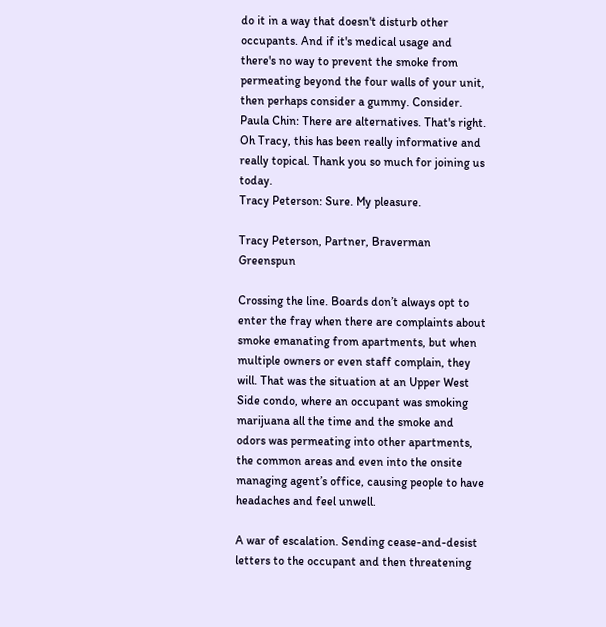do it in a way that doesn't disturb other occupants. And if it's medical usage and there's no way to prevent the smoke from permeating beyond the four walls of your unit, then perhaps consider a gummy. Consider.
Paula Chin: There are alternatives. That's right.
Oh Tracy, this has been really informative and really topical. Thank you so much for joining us today.
Tracy Peterson: Sure. My pleasure.

Tracy Peterson, Partner, Braverman Greenspun

Crossing the line. Boards don’t always opt to enter the fray when there are complaints about smoke emanating from apartments, but when multiple owners or even staff complain, they will. That was the situation at an Upper West Side condo, where an occupant was smoking marijuana all the time and the smoke and odors was permeating into other apartments, the common areas and even into the onsite managing agent’s office, causing people to have headaches and feel unwell.

A war of escalation. Sending cease-and-desist letters to the occupant and then threatening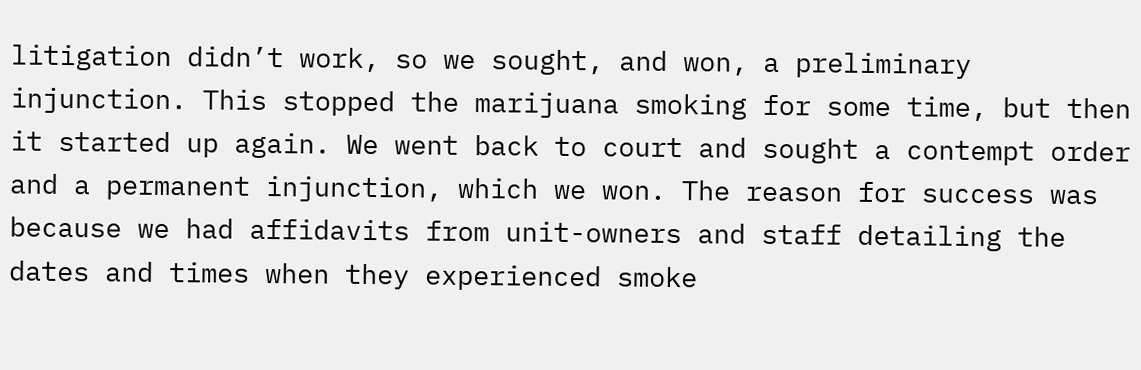litigation didn’t work, so we sought, and won, a preliminary injunction. This stopped the marijuana smoking for some time, but then it started up again. We went back to court and sought a contempt order and a permanent injunction, which we won. The reason for success was because we had affidavits from unit-owners and staff detailing the dates and times when they experienced smoke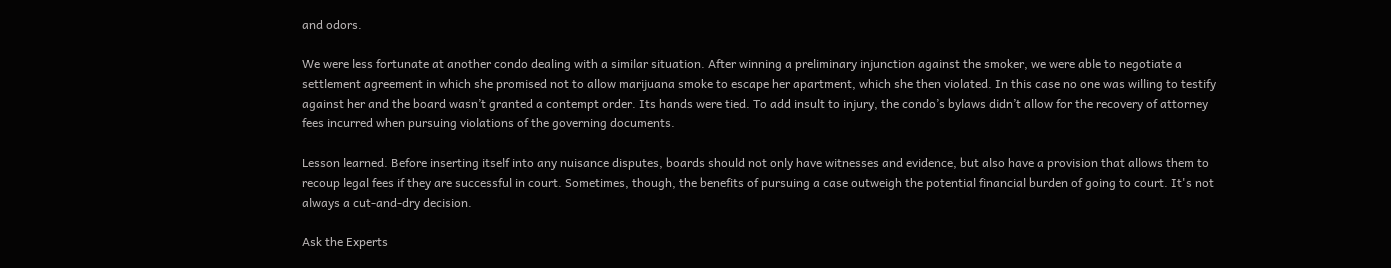and odors.

We were less fortunate at another condo dealing with a similar situation. After winning a preliminary injunction against the smoker, we were able to negotiate a settlement agreement in which she promised not to allow marijuana smoke to escape her apartment, which she then violated. In this case no one was willing to testify against her and the board wasn’t granted a contempt order. Its hands were tied. To add insult to injury, the condo’s bylaws didn’t allow for the recovery of attorney fees incurred when pursuing violations of the governing documents.

Lesson learned. Before inserting itself into any nuisance disputes, boards should not only have witnesses and evidence, but also have a provision that allows them to recoup legal fees if they are successful in court. Sometimes, though, the benefits of pursuing a case outweigh the potential financial burden of going to court. It's not always a cut-and-dry decision.

Ask the Experts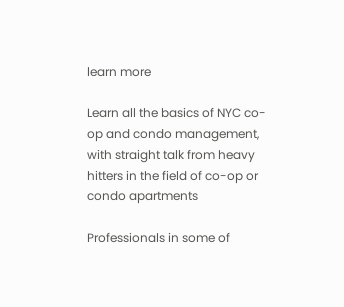learn more

Learn all the basics of NYC co-op and condo management, with straight talk from heavy hitters in the field of co-op or condo apartments

Professionals in some of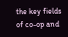the key fields of co-op and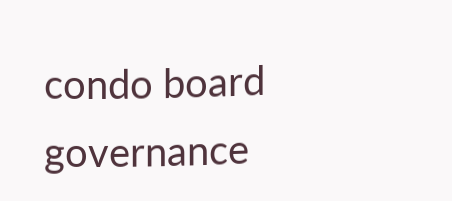condo board governance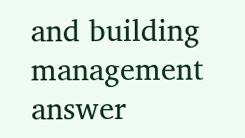and building management answer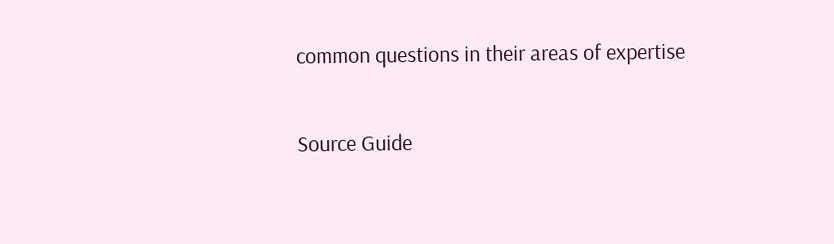common questions in their areas of expertise

Source Guide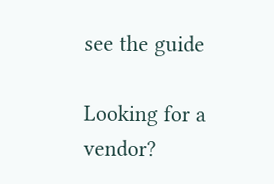see the guide

Looking for a vendor?